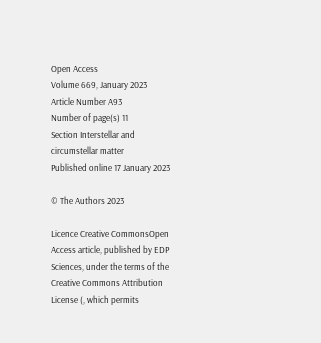Open Access
Volume 669, January 2023
Article Number A93
Number of page(s) 11
Section Interstellar and circumstellar matter
Published online 17 January 2023

© The Authors 2023

Licence Creative CommonsOpen Access article, published by EDP Sciences, under the terms of the Creative Commons Attribution License (, which permits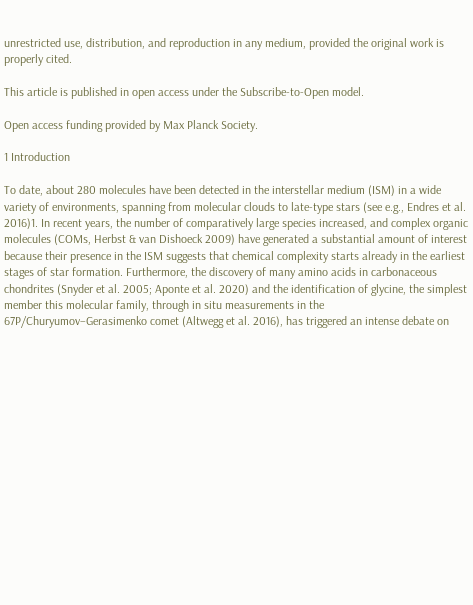unrestricted use, distribution, and reproduction in any medium, provided the original work is properly cited.

This article is published in open access under the Subscribe-to-Open model.

Open access funding provided by Max Planck Society.

1 Introduction

To date, about 280 molecules have been detected in the interstellar medium (ISM) in a wide variety of environments, spanning from molecular clouds to late-type stars (see e.g., Endres et al. 2016)1. In recent years, the number of comparatively large species increased, and complex organic molecules (COMs, Herbst & van Dishoeck 2009) have generated a substantial amount of interest because their presence in the ISM suggests that chemical complexity starts already in the earliest stages of star formation. Furthermore, the discovery of many amino acids in carbonaceous chondrites (Snyder et al. 2005; Aponte et al. 2020) and the identification of glycine, the simplest member this molecular family, through in situ measurements in the 67P/Churyumov–Gerasimenko comet (Altwegg et al. 2016), has triggered an intense debate on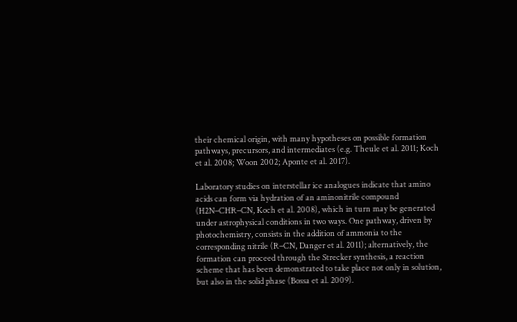their chemical origin, with many hypotheses on possible formation pathways, precursors, and intermediates (e.g. Theule et al. 2011; Koch et al. 2008; Woon 2002; Aponte et al. 2017).

Laboratory studies on interstellar ice analogues indicate that amino acids can form via hydration of an aminonitrile compound (H2N–CHR–CN, Koch et al. 2008), which in turn may be generated under astrophysical conditions in two ways. One pathway, driven by photochemistry, consists in the addition of ammonia to the corresponding nitrile (R–CN, Danger et al. 2011); alternatively, the formation can proceed through the Strecker synthesis, a reaction scheme that has been demonstrated to take place not only in solution, but also in the solid phase (Bossa et al. 2009).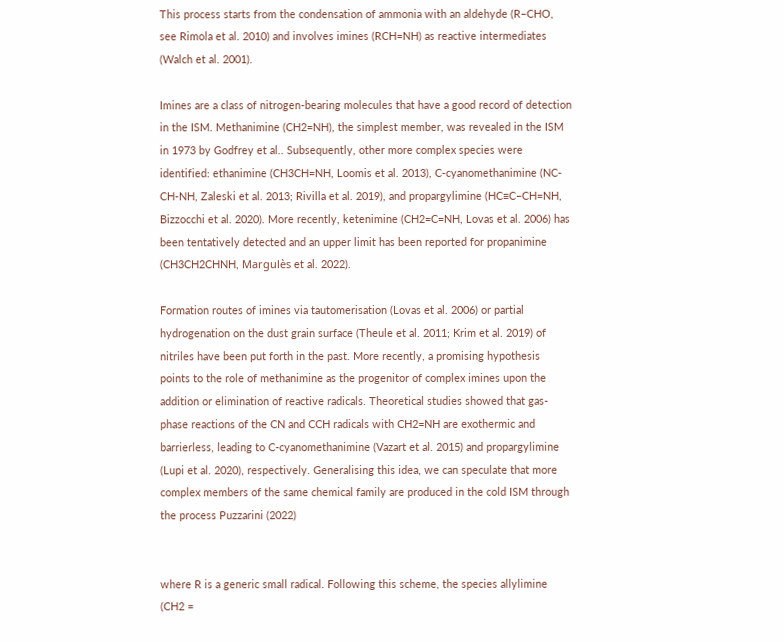This process starts from the condensation of ammonia with an aldehyde (R–CHO, see Rimola et al. 2010) and involves imines (RCH=NH) as reactive intermediates (Walch et al. 2001).

Imines are a class of nitrogen-bearing molecules that have a good record of detection in the ISM. Methanimine (CH2=NH), the simplest member, was revealed in the ISM in 1973 by Godfrey et al.. Subsequently, other more complex species were identified: ethanimine (CH3CH=NH, Loomis et al. 2013), C-cyanomethanimine (NC-CH-NH, Zaleski et al. 2013; Rivilla et al. 2019), and propargylimine (HC≡C–CH=NH, Bizzocchi et al. 2020). More recently, ketenimine (CH2=C=NH, Lovas et al. 2006) has been tentatively detected and an upper limit has been reported for propanimine (CH3CH2CHNH, Margulès et al. 2022).

Formation routes of imines via tautomerisation (Lovas et al. 2006) or partial hydrogenation on the dust grain surface (Theule et al. 2011; Krim et al. 2019) of nitriles have been put forth in the past. More recently, a promising hypothesis points to the role of methanimine as the progenitor of complex imines upon the addition or elimination of reactive radicals. Theoretical studies showed that gas-phase reactions of the CN and CCH radicals with CH2=NH are exothermic and barrierless, leading to C-cyanomethanimine (Vazart et al. 2015) and propargylimine (Lupi et al. 2020), respectively. Generalising this idea, we can speculate that more complex members of the same chemical family are produced in the cold ISM through the process Puzzarini (2022)


where R is a generic small radical. Following this scheme, the species allylimine (CH2 =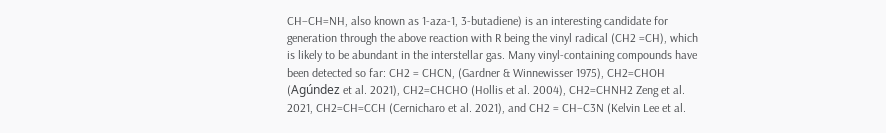CH–CH=NH, also known as 1-aza-1, 3-butadiene) is an interesting candidate for generation through the above reaction with R being the vinyl radical (CH2 =CH), which is likely to be abundant in the interstellar gas. Many vinyl-containing compounds have been detected so far: CH2 = CHCN, (Gardner & Winnewisser 1975), CH2=CHOH (Agúndez et al. 2021), CH2=CHCHO (Hollis et al. 2004), CH2=CHNH2 Zeng et al. 2021, CH2=CH=CCH (Cernicharo et al. 2021), and CH2 = CH–C3N (Kelvin Lee et al.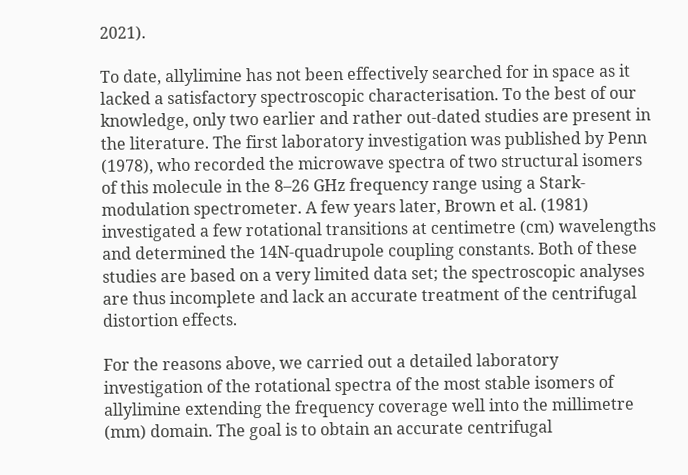2021).

To date, allylimine has not been effectively searched for in space as it lacked a satisfactory spectroscopic characterisation. To the best of our knowledge, only two earlier and rather out-dated studies are present in the literature. The first laboratory investigation was published by Penn (1978), who recorded the microwave spectra of two structural isomers of this molecule in the 8–26 GHz frequency range using a Stark-modulation spectrometer. A few years later, Brown et al. (1981) investigated a few rotational transitions at centimetre (cm) wavelengths and determined the 14N-quadrupole coupling constants. Both of these studies are based on a very limited data set; the spectroscopic analyses are thus incomplete and lack an accurate treatment of the centrifugal distortion effects.

For the reasons above, we carried out a detailed laboratory investigation of the rotational spectra of the most stable isomers of allylimine extending the frequency coverage well into the millimetre (mm) domain. The goal is to obtain an accurate centrifugal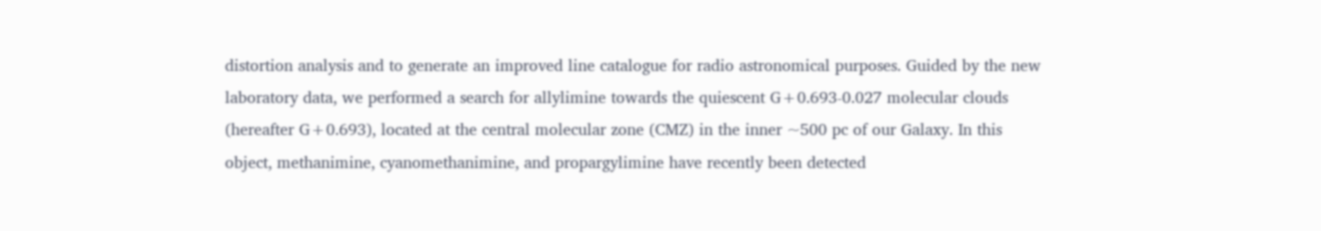distortion analysis and to generate an improved line catalogue for radio astronomical purposes. Guided by the new laboratory data, we performed a search for allylimine towards the quiescent G+0.693-0.027 molecular clouds (hereafter G+0.693), located at the central molecular zone (CMZ) in the inner ~500 pc of our Galaxy. In this object, methanimine, cyanomethanimine, and propargylimine have recently been detected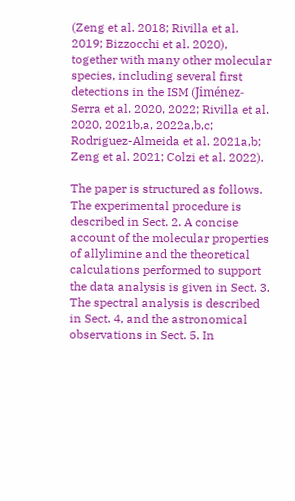(Zeng et al. 2018; Rivilla et al. 2019; Bizzocchi et al. 2020), together with many other molecular species, including several first detections in the ISM (Jiménez-Serra et al. 2020, 2022; Rivilla et al. 2020, 2021b,a, 2022a,b,c; Rodriguez-Almeida et al. 2021a,b; Zeng et al. 2021; Colzi et al. 2022).

The paper is structured as follows. The experimental procedure is described in Sect. 2. A concise account of the molecular properties of allylimine and the theoretical calculations performed to support the data analysis is given in Sect. 3. The spectral analysis is described in Sect. 4, and the astronomical observations in Sect. 5. In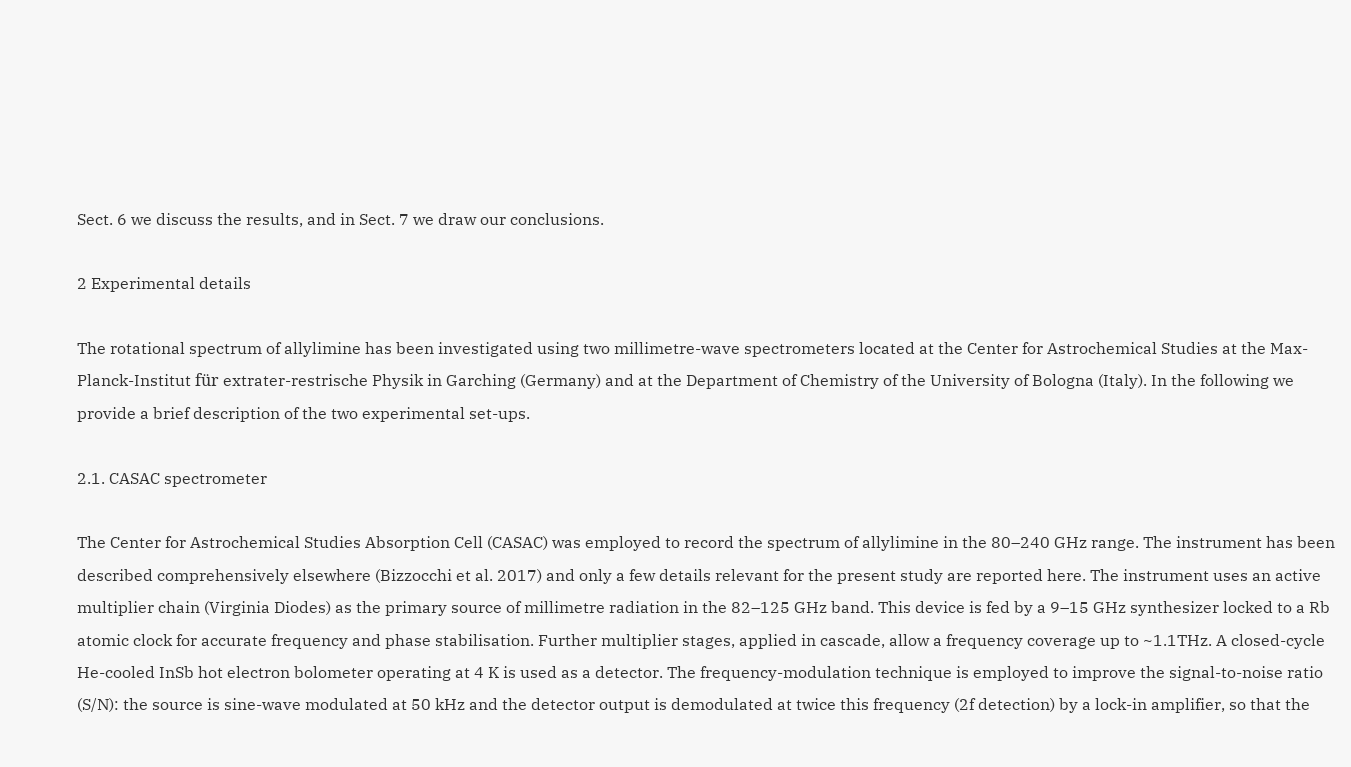Sect. 6 we discuss the results, and in Sect. 7 we draw our conclusions.

2 Experimental details

The rotational spectrum of allylimine has been investigated using two millimetre-wave spectrometers located at the Center for Astrochemical Studies at the Max-Planck-Institut für extrater-restrische Physik in Garching (Germany) and at the Department of Chemistry of the University of Bologna (Italy). In the following we provide a brief description of the two experimental set-ups.

2.1. CASAC spectrometer

The Center for Astrochemical Studies Absorption Cell (CASAC) was employed to record the spectrum of allylimine in the 80–240 GHz range. The instrument has been described comprehensively elsewhere (Bizzocchi et al. 2017) and only a few details relevant for the present study are reported here. The instrument uses an active multiplier chain (Virginia Diodes) as the primary source of millimetre radiation in the 82–125 GHz band. This device is fed by a 9–15 GHz synthesizer locked to a Rb atomic clock for accurate frequency and phase stabilisation. Further multiplier stages, applied in cascade, allow a frequency coverage up to ~1.1THz. A closed-cycle He-cooled InSb hot electron bolometer operating at 4 K is used as a detector. The frequency-modulation technique is employed to improve the signal-to-noise ratio (S/N): the source is sine-wave modulated at 50 kHz and the detector output is demodulated at twice this frequency (2f detection) by a lock-in amplifier, so that the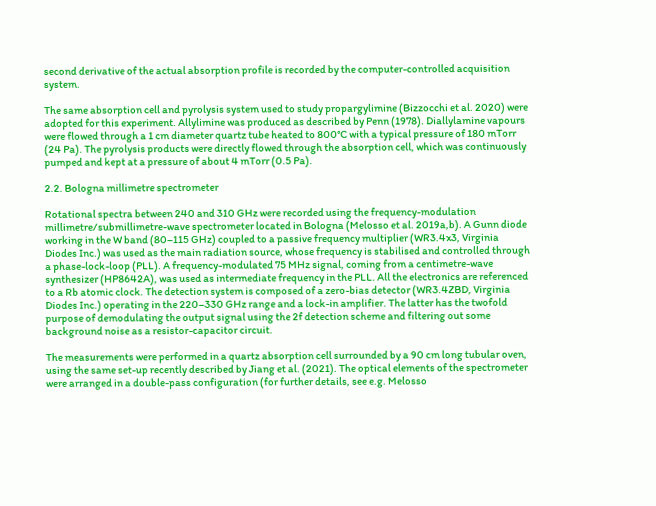second derivative of the actual absorption profile is recorded by the computer-controlled acquisition system.

The same absorption cell and pyrolysis system used to study propargylimine (Bizzocchi et al. 2020) were adopted for this experiment. Allylimine was produced as described by Penn (1978). Diallylamine vapours were flowed through a 1 cm diameter quartz tube heated to 800°C with a typical pressure of 180 mTorr (24 Pa). The pyrolysis products were directly flowed through the absorption cell, which was continuously pumped and kept at a pressure of about 4 mTorr (0.5 Pa).

2.2. Bologna millimetre spectrometer

Rotational spectra between 240 and 310 GHz were recorded using the frequency-modulation millimetre/submillimetre-wave spectrometer located in Bologna (Melosso et al. 2019a,b). A Gunn diode working in the W band (80–115 GHz) coupled to a passive frequency multiplier (WR3.4x3, Virginia Diodes Inc.) was used as the main radiation source, whose frequency is stabilised and controlled through a phase-lock-loop (PLL). A frequency-modulated 75 MHz signal, coming from a centimetre-wave synthesizer (HP8642A), was used as intermediate frequency in the PLL. All the electronics are referenced to a Rb atomic clock. The detection system is composed of a zero-bias detector (WR3.4ZBD, Virginia Diodes Inc.) operating in the 220–330 GHz range and a lock-in amplifier. The latter has the twofold purpose of demodulating the output signal using the 2f detection scheme and filtering out some background noise as a resistor-capacitor circuit.

The measurements were performed in a quartz absorption cell surrounded by a 90 cm long tubular oven, using the same set-up recently described by Jiang et al. (2021). The optical elements of the spectrometer were arranged in a double-pass configuration (for further details, see e.g. Melosso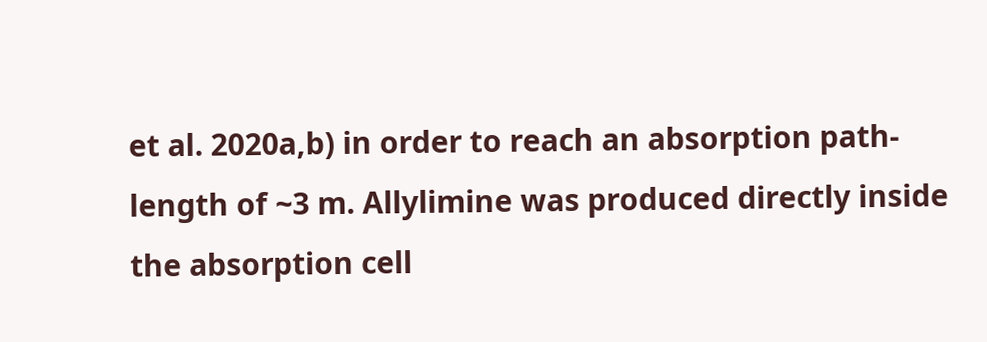et al. 2020a,b) in order to reach an absorption path-length of ~3 m. Allylimine was produced directly inside the absorption cell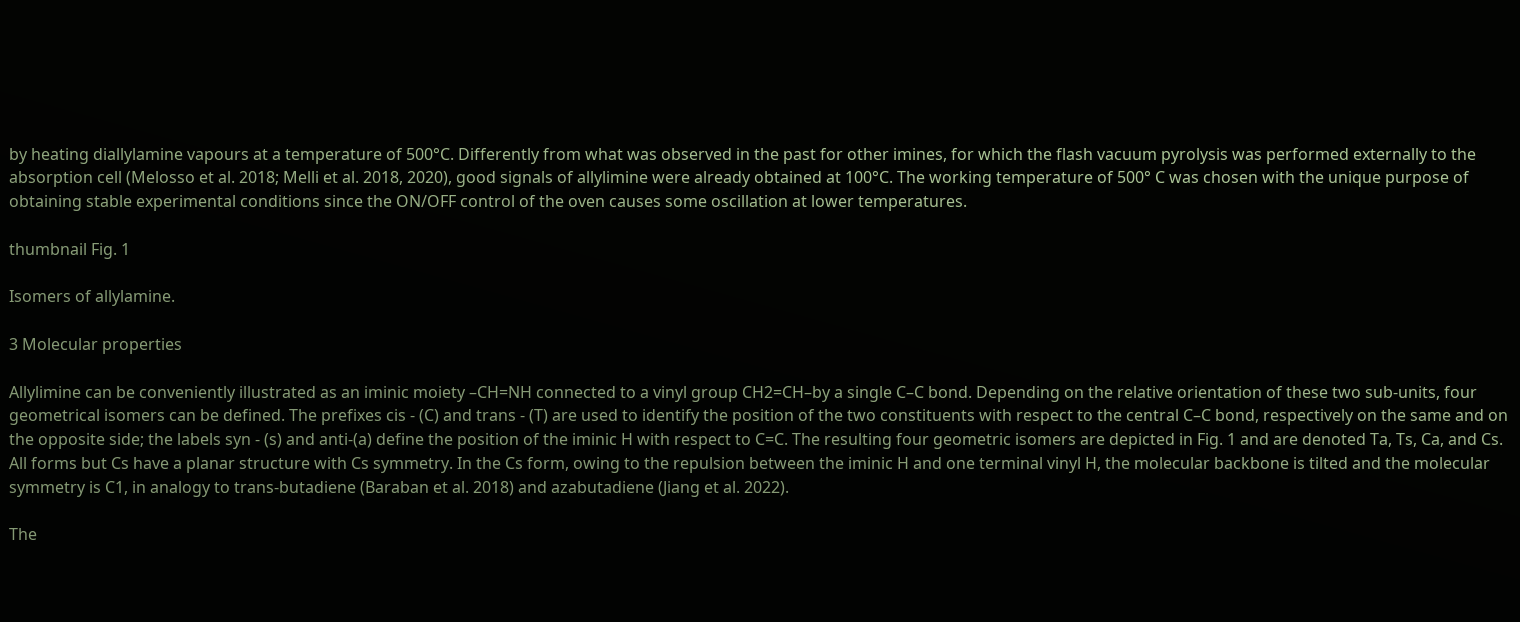by heating diallylamine vapours at a temperature of 500°C. Differently from what was observed in the past for other imines, for which the flash vacuum pyrolysis was performed externally to the absorption cell (Melosso et al. 2018; Melli et al. 2018, 2020), good signals of allylimine were already obtained at 100°C. The working temperature of 500° C was chosen with the unique purpose of obtaining stable experimental conditions since the ON/OFF control of the oven causes some oscillation at lower temperatures.

thumbnail Fig. 1

Isomers of allylamine.

3 Molecular properties

Allylimine can be conveniently illustrated as an iminic moiety –CH=NH connected to a vinyl group CH2=CH–by a single C–C bond. Depending on the relative orientation of these two sub-units, four geometrical isomers can be defined. The prefixes cis - (C) and trans - (T) are used to identify the position of the two constituents with respect to the central C–C bond, respectively on the same and on the opposite side; the labels syn - (s) and anti-(a) define the position of the iminic H with respect to C=C. The resulting four geometric isomers are depicted in Fig. 1 and are denoted Ta, Ts, Ca, and Cs. All forms but Cs have a planar structure with Cs symmetry. In the Cs form, owing to the repulsion between the iminic H and one terminal vinyl H, the molecular backbone is tilted and the molecular symmetry is C1, in analogy to trans-butadiene (Baraban et al. 2018) and azabutadiene (Jiang et al. 2022).

The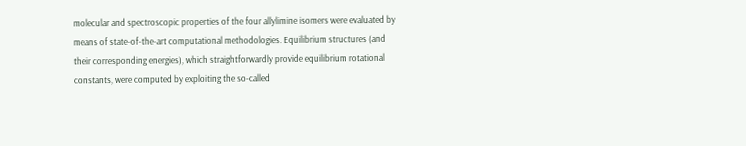molecular and spectroscopic properties of the four allylimine isomers were evaluated by means of state-of-the-art computational methodologies. Equilibrium structures (and their corresponding energies), which straightforwardly provide equilibrium rotational constants, were computed by exploiting the so-called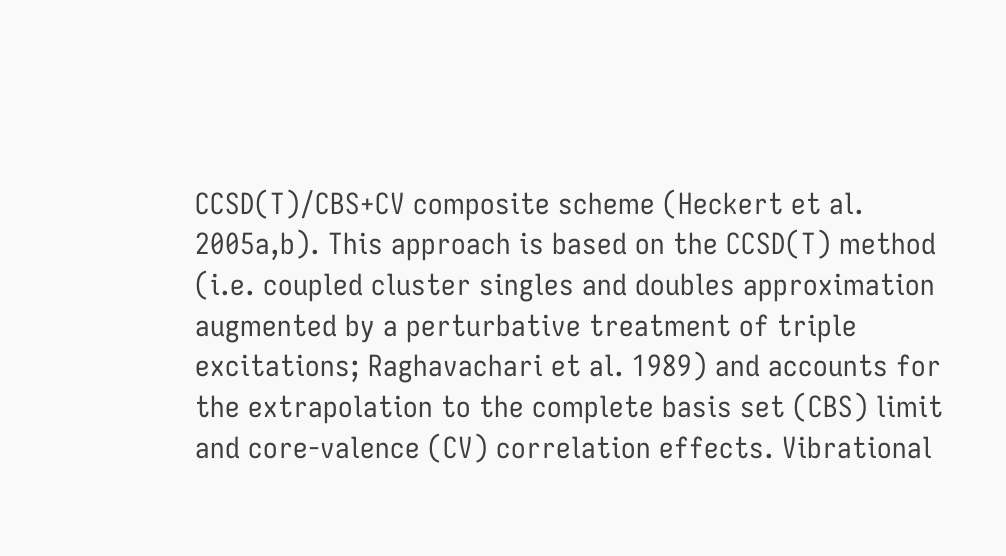CCSD(T)/CBS+CV composite scheme (Heckert et al. 2005a,b). This approach is based on the CCSD(T) method (i.e. coupled cluster singles and doubles approximation augmented by a perturbative treatment of triple excitations; Raghavachari et al. 1989) and accounts for the extrapolation to the complete basis set (CBS) limit and core-valence (CV) correlation effects. Vibrational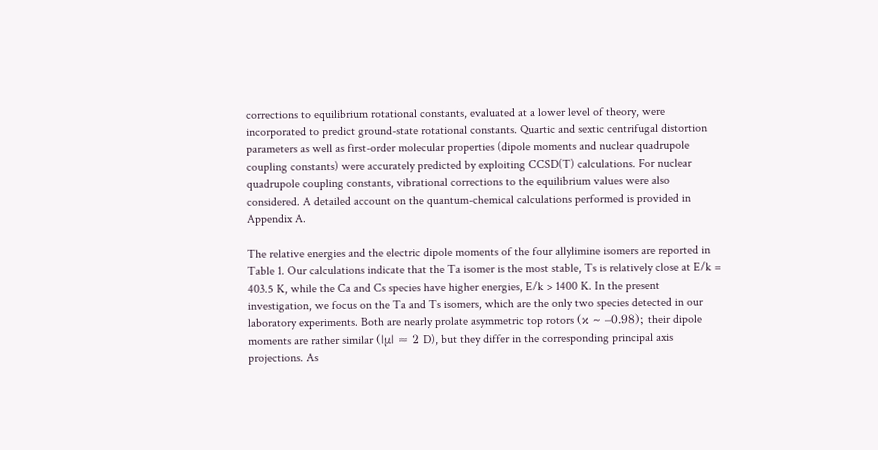corrections to equilibrium rotational constants, evaluated at a lower level of theory, were incorporated to predict ground-state rotational constants. Quartic and sextic centrifugal distortion parameters as well as first-order molecular properties (dipole moments and nuclear quadrupole coupling constants) were accurately predicted by exploiting CCSD(T) calculations. For nuclear quadrupole coupling constants, vibrational corrections to the equilibrium values were also considered. A detailed account on the quantum-chemical calculations performed is provided in Appendix A.

The relative energies and the electric dipole moments of the four allylimine isomers are reported in Table 1. Our calculations indicate that the Ta isomer is the most stable, Ts is relatively close at E/k = 403.5 K, while the Ca and Cs species have higher energies, E/k > 1400 K. In the present investigation, we focus on the Ta and Ts isomers, which are the only two species detected in our laboratory experiments. Both are nearly prolate asymmetric top rotors (κ ~ –0.98); their dipole moments are rather similar (|μ| ≈ 2 D), but they differ in the corresponding principal axis projections. As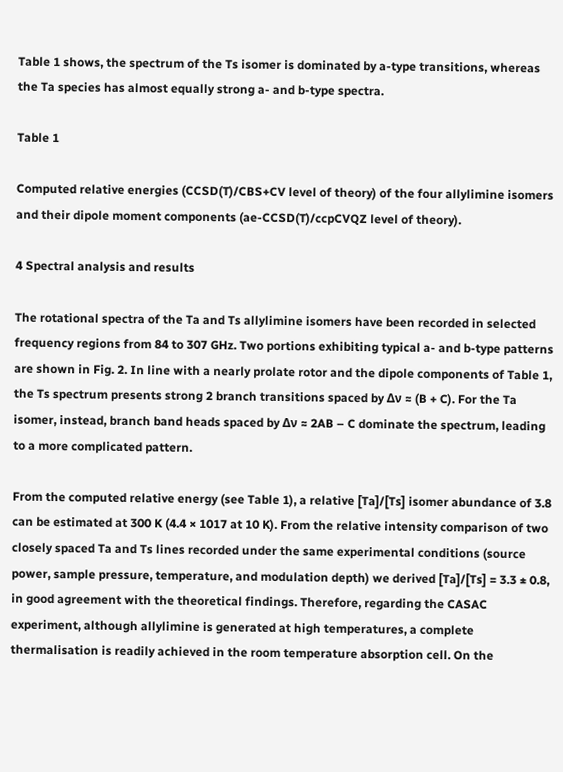Table 1 shows, the spectrum of the Ts isomer is dominated by a-type transitions, whereas the Ta species has almost equally strong a- and b-type spectra.

Table 1

Computed relative energies (CCSD(T)/CBS+CV level of theory) of the four allylimine isomers and their dipole moment components (ae-CCSD(T)/ccpCVQZ level of theory).

4 Spectral analysis and results

The rotational spectra of the Ta and Ts allylimine isomers have been recorded in selected frequency regions from 84 to 307 GHz. Two portions exhibiting typical a- and b-type patterns are shown in Fig. 2. In line with a nearly prolate rotor and the dipole components of Table 1, the Ts spectrum presents strong 2 branch transitions spaced by Δν ≈ (B + C). For the Ta isomer, instead, branch band heads spaced by Δν ≈ 2AB – C dominate the spectrum, leading to a more complicated pattern.

From the computed relative energy (see Table 1), a relative [Ta]/[Ts] isomer abundance of 3.8 can be estimated at 300 K (4.4 × 1017 at 10 K). From the relative intensity comparison of two closely spaced Ta and Ts lines recorded under the same experimental conditions (source power, sample pressure, temperature, and modulation depth) we derived [Ta]/[Ts] = 3.3 ± 0.8, in good agreement with the theoretical findings. Therefore, regarding the CASAC experiment, although allylimine is generated at high temperatures, a complete thermalisation is readily achieved in the room temperature absorption cell. On the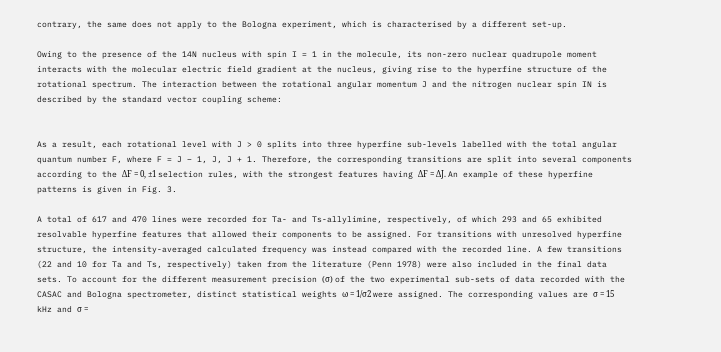contrary, the same does not apply to the Bologna experiment, which is characterised by a different set-up.

Owing to the presence of the 14N nucleus with spin I = 1 in the molecule, its non-zero nuclear quadrupole moment interacts with the molecular electric field gradient at the nucleus, giving rise to the hyperfine structure of the rotational spectrum. The interaction between the rotational angular momentum J and the nitrogen nuclear spin IN is described by the standard vector coupling scheme:


As a result, each rotational level with J > 0 splits into three hyperfine sub-levels labelled with the total angular quantum number F, where F = J – 1, J, J + 1. Therefore, the corresponding transitions are split into several components according to the ΔF = 0, ±1 selection rules, with the strongest features having ΔF = ΔJ. An example of these hyperfine patterns is given in Fig. 3.

A total of 617 and 470 lines were recorded for Ta- and Ts-allylimine, respectively, of which 293 and 65 exhibited resolvable hyperfine features that allowed their components to be assigned. For transitions with unresolved hyperfine structure, the intensity-averaged calculated frequency was instead compared with the recorded line. A few transitions (22 and 10 for Ta and Ts, respectively) taken from the literature (Penn 1978) were also included in the final data sets. To account for the different measurement precision (σ) of the two experimental sub-sets of data recorded with the CASAC and Bologna spectrometer, distinct statistical weights ω = 1/σ2 were assigned. The corresponding values are σ = 15 kHz and σ =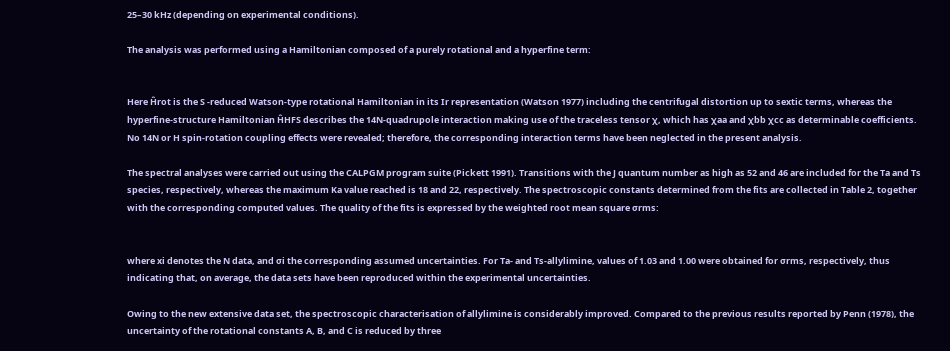25–30 kHz (depending on experimental conditions).

The analysis was performed using a Hamiltonian composed of a purely rotational and a hyperfine term:


Here Ĥrot is the S -reduced Watson-type rotational Hamiltonian in its Ir representation (Watson 1977) including the centrifugal distortion up to sextic terms, whereas the hyperfine-structure Hamiltonian ĤHFS describes the 14N-quadrupole interaction making use of the traceless tensor χ, which has χaa and χbb χcc as determinable coefficients. No 14N or H spin-rotation coupling effects were revealed; therefore, the corresponding interaction terms have been neglected in the present analysis.

The spectral analyses were carried out using the CALPGM program suite (Pickett 1991). Transitions with the J quantum number as high as 52 and 46 are included for the Ta and Ts species, respectively, whereas the maximum Ka value reached is 18 and 22, respectively. The spectroscopic constants determined from the fits are collected in Table 2, together with the corresponding computed values. The quality of the fits is expressed by the weighted root mean square σrms:


where xi denotes the N data, and σi the corresponding assumed uncertainties. For Ta- and Ts-allylimine, values of 1.03 and 1.00 were obtained for σrms, respectively, thus indicating that, on average, the data sets have been reproduced within the experimental uncertainties.

Owing to the new extensive data set, the spectroscopic characterisation of allylimine is considerably improved. Compared to the previous results reported by Penn (1978), the uncertainty of the rotational constants A, B, and C is reduced by three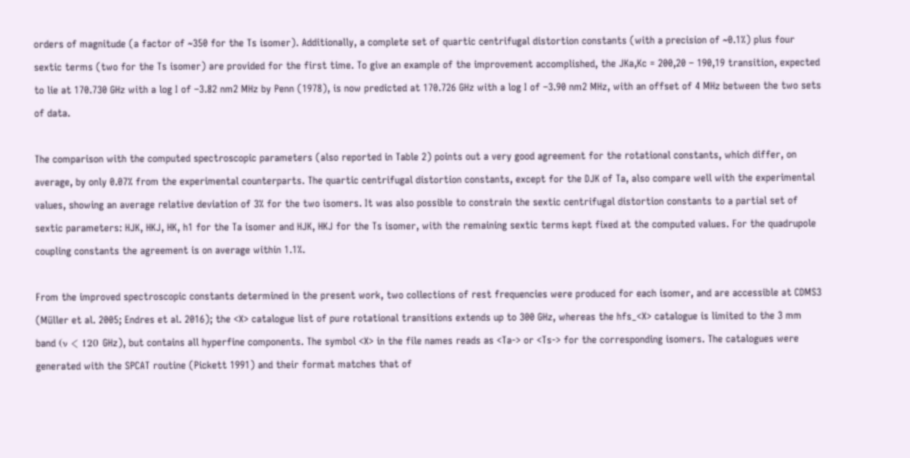orders of magnitude (a factor of ~350 for the Ts isomer). Additionally, a complete set of quartic centrifugal distortion constants (with a precision of ~0.1%) plus four sextic terms (two for the Ts isomer) are provided for the first time. To give an example of the improvement accomplished, the JKa,Kc = 200,20 – 190,19 transition, expected to lie at 170.730 GHz with a log I of –3.82 nm2 MHz by Penn (1978), is now predicted at 170.726 GHz with a log I of –3.90 nm2 MHz, with an offset of 4 MHz between the two sets of data.

The comparison with the computed spectroscopic parameters (also reported in Table 2) points out a very good agreement for the rotational constants, which differ, on average, by only 0.07% from the experimental counterparts. The quartic centrifugal distortion constants, except for the DJK of Ta, also compare well with the experimental values, showing an average relative deviation of 3% for the two isomers. It was also possible to constrain the sextic centrifugal distortion constants to a partial set of sextic parameters: HJK, HKJ, HK, h1 for the Ta isomer and HJK, HKJ for the Ts isomer, with the remaining sextic terms kept fixed at the computed values. For the quadrupole coupling constants the agreement is on average within 1.1%.

From the improved spectroscopic constants determined in the present work, two collections of rest frequencies were produced for each isomer, and are accessible at CDMS3 (Müller et al. 2005; Endres et al. 2016); the <X> catalogue list of pure rotational transitions extends up to 300 GHz, whereas the hfs_<X> catalogue is limited to the 3 mm band (ν < 120 GHz), but contains all hyperfine components. The symbol <X> in the file names reads as <Ta-> or <Ts-> for the corresponding isomers. The catalogues were generated with the SPCAT routine (Pickett 1991) and their format matches that of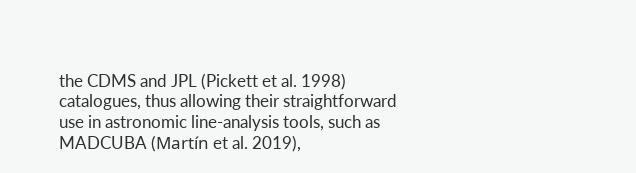the CDMS and JPL (Pickett et al. 1998) catalogues, thus allowing their straightforward use in astronomic line-analysis tools, such as MADCUBA (Martín et al. 2019),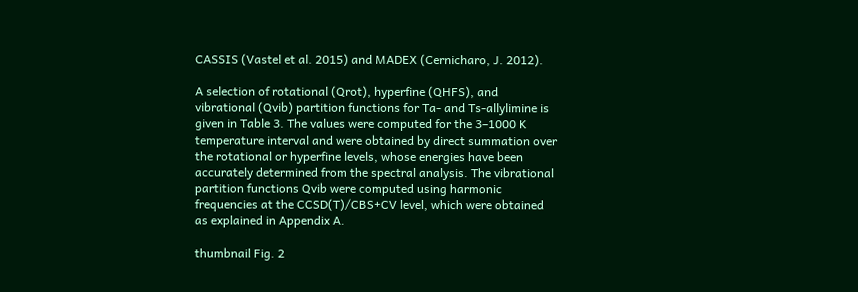CASSIS (Vastel et al. 2015) and MADEX (Cernicharo, J. 2012).

A selection of rotational (Qrot), hyperfine (QHFS), and vibrational (Qvib) partition functions for Ta- and Ts-allylimine is given in Table 3. The values were computed for the 3–1000 K temperature interval and were obtained by direct summation over the rotational or hyperfine levels, whose energies have been accurately determined from the spectral analysis. The vibrational partition functions Qvib were computed using harmonic frequencies at the CCSD(T)/CBS+CV level, which were obtained as explained in Appendix A.

thumbnail Fig. 2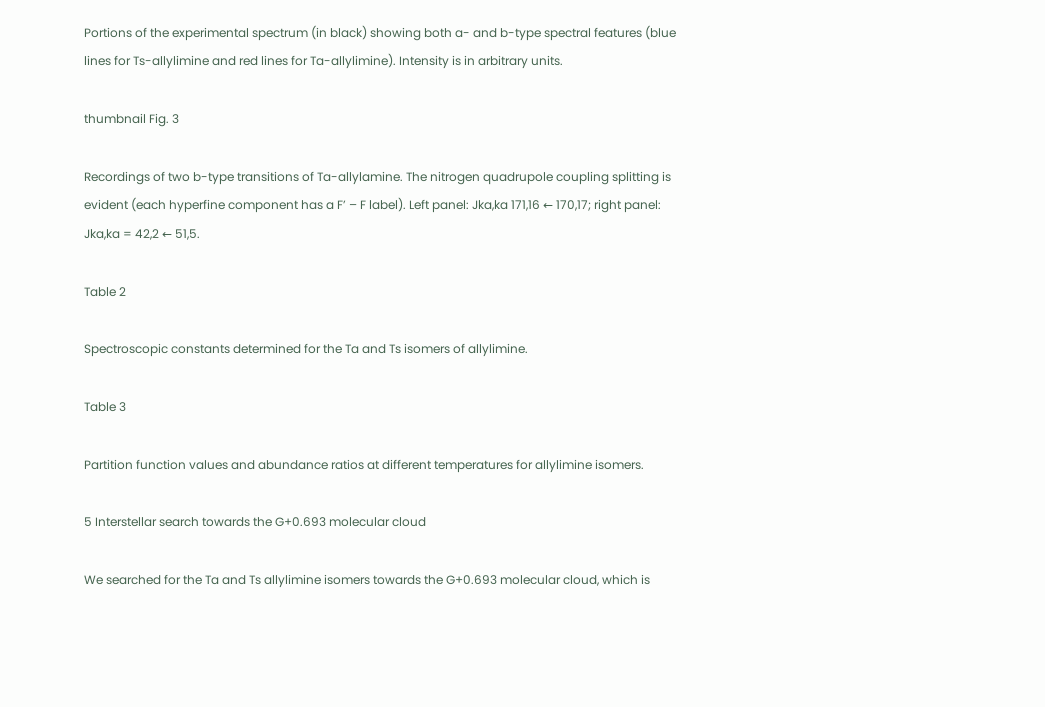Portions of the experimental spectrum (in black) showing both a- and b-type spectral features (blue lines for Ts-allylimine and red lines for Ta-allylimine). Intensity is in arbitrary units.

thumbnail Fig. 3

Recordings of two b-type transitions of Ta-allylamine. The nitrogen quadrupole coupling splitting is evident (each hyperfine component has a F’ – F label). Left panel: Jka,ka 171,16 ← 170,17; right panel: Jka,ka = 42,2 ← 51,5.

Table 2

Spectroscopic constants determined for the Ta and Ts isomers of allylimine.

Table 3

Partition function values and abundance ratios at different temperatures for allylimine isomers.

5 Interstellar search towards the G+0.693 molecular cloud

We searched for the Ta and Ts allylimine isomers towards the G+0.693 molecular cloud, which is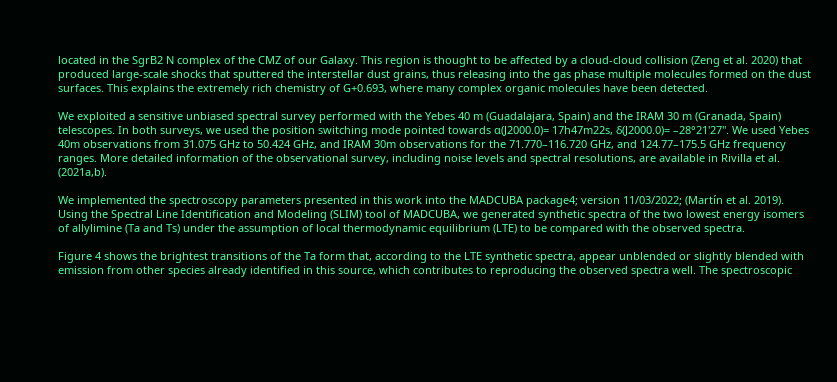located in the SgrB2 N complex of the CMZ of our Galaxy. This region is thought to be affected by a cloud-cloud collision (Zeng et al. 2020) that produced large-scale shocks that sputtered the interstellar dust grains, thus releasing into the gas phase multiple molecules formed on the dust surfaces. This explains the extremely rich chemistry of G+0.693, where many complex organic molecules have been detected.

We exploited a sensitive unbiased spectral survey performed with the Yebes 40 m (Guadalajara, Spain) and the IRAM 30 m (Granada, Spain) telescopes. In both surveys, we used the position switching mode pointed towards α(J2000.0)= 17h47m22s, δ(J2000.0)= –28°21'27". We used Yebes 40m observations from 31.075 GHz to 50.424 GHz, and IRAM 30m observations for the 71.770–116.720 GHz, and 124.77–175.5 GHz frequency ranges. More detailed information of the observational survey, including noise levels and spectral resolutions, are available in Rivilla et al. (2021a,b).

We implemented the spectroscopy parameters presented in this work into the MADCUBA package4; version 11/03/2022; (Martín et al. 2019). Using the Spectral Line Identification and Modeling (SLIM) tool of MADCUBA, we generated synthetic spectra of the two lowest energy isomers of allylimine (Ta and Ts) under the assumption of local thermodynamic equilibrium (LTE) to be compared with the observed spectra.

Figure 4 shows the brightest transitions of the Ta form that, according to the LTE synthetic spectra, appear unblended or slightly blended with emission from other species already identified in this source, which contributes to reproducing the observed spectra well. The spectroscopic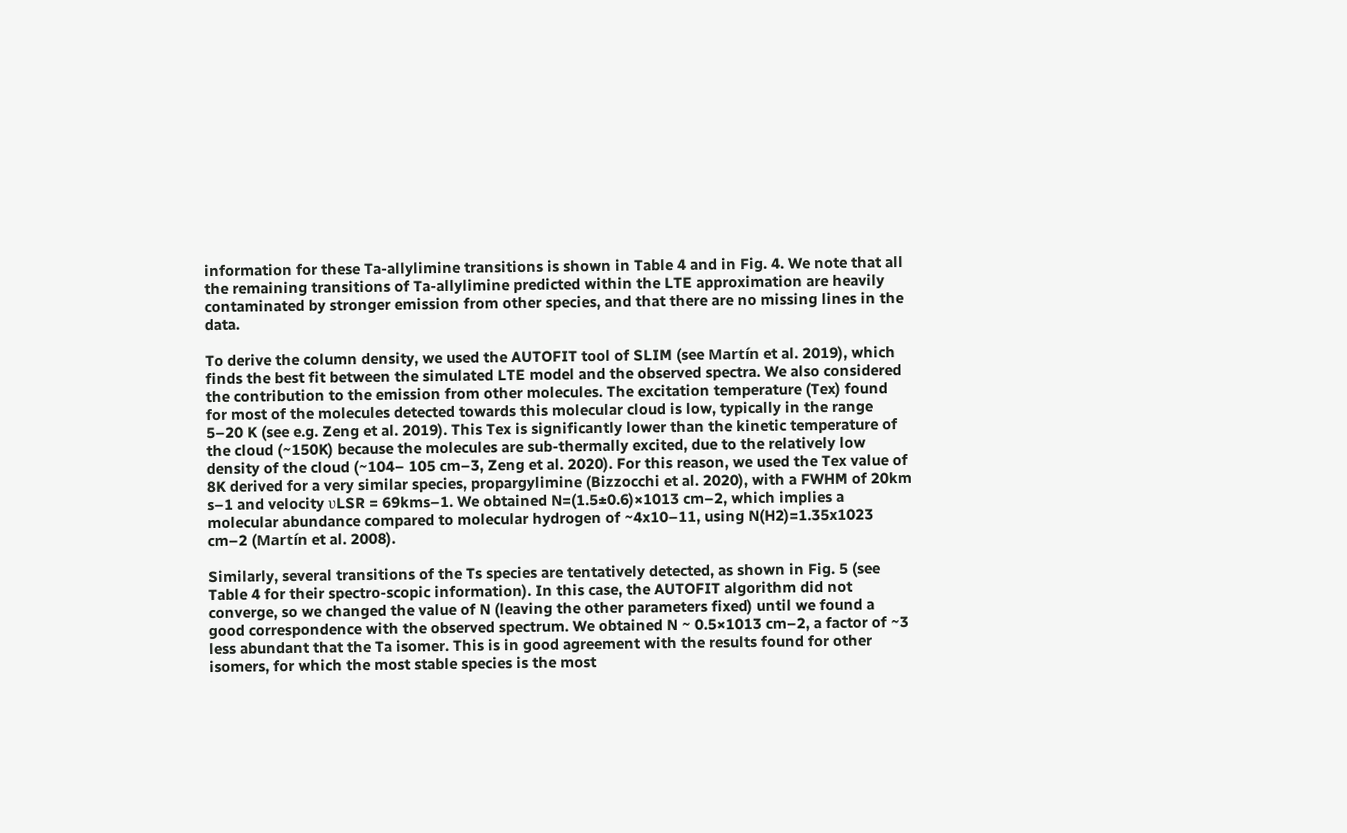information for these Ta-allylimine transitions is shown in Table 4 and in Fig. 4. We note that all the remaining transitions of Ta-allylimine predicted within the LTE approximation are heavily contaminated by stronger emission from other species, and that there are no missing lines in the data.

To derive the column density, we used the AUTOFIT tool of SLIM (see Martín et al. 2019), which finds the best fit between the simulated LTE model and the observed spectra. We also considered the contribution to the emission from other molecules. The excitation temperature (Tex) found for most of the molecules detected towards this molecular cloud is low, typically in the range 5–20 K (see e.g. Zeng et al. 2019). This Tex is significantly lower than the kinetic temperature of the cloud (~150K) because the molecules are sub-thermally excited, due to the relatively low density of the cloud (~104– 105 cm–3, Zeng et al. 2020). For this reason, we used the Tex value of 8K derived for a very similar species, propargylimine (Bizzocchi et al. 2020), with a FWHM of 20km s–1 and velocity υLSR = 69kms–1. We obtained N=(1.5±0.6)×1013 cm–2, which implies a molecular abundance compared to molecular hydrogen of ~4x10–11, using N(H2)=1.35x1023 cm–2 (Martín et al. 2008).

Similarly, several transitions of the Ts species are tentatively detected, as shown in Fig. 5 (see Table 4 for their spectro-scopic information). In this case, the AUTOFIT algorithm did not converge, so we changed the value of N (leaving the other parameters fixed) until we found a good correspondence with the observed spectrum. We obtained N ~ 0.5×1013 cm–2, a factor of ~3 less abundant that the Ta isomer. This is in good agreement with the results found for other isomers, for which the most stable species is the most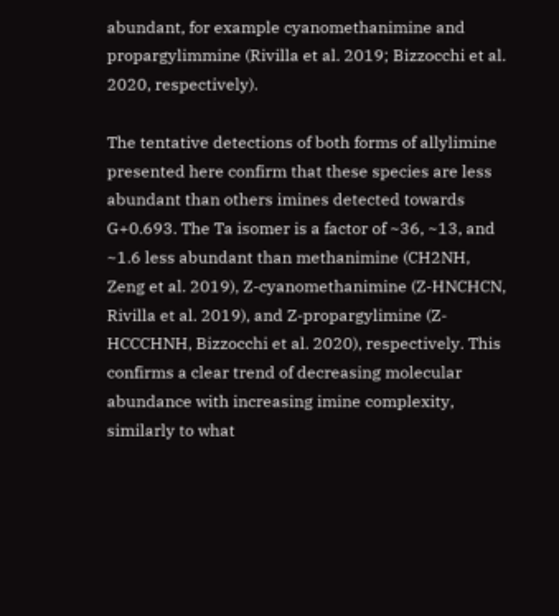abundant, for example cyanomethanimine and propargylimmine (Rivilla et al. 2019; Bizzocchi et al. 2020, respectively).

The tentative detections of both forms of allylimine presented here confirm that these species are less abundant than others imines detected towards G+0.693. The Ta isomer is a factor of ~36, ~13, and ~1.6 less abundant than methanimine (CH2NH, Zeng et al. 2019), Z-cyanomethanimine (Z-HNCHCN, Rivilla et al. 2019), and Z-propargylimine (Z-HCCCHNH, Bizzocchi et al. 2020), respectively. This confirms a clear trend of decreasing molecular abundance with increasing imine complexity, similarly to what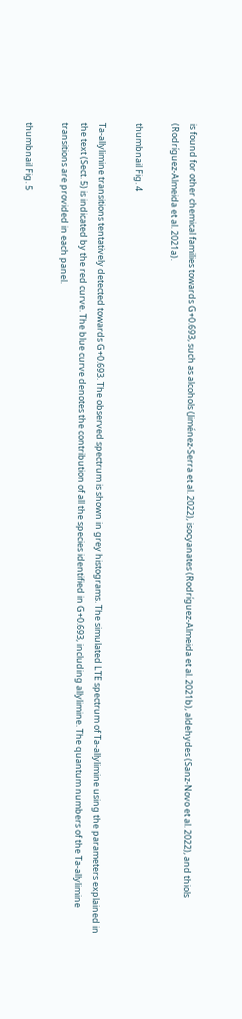is found for other chemical families towards G+0.693, such as alcohols (Jiménez-Serra et al. 2022), isocyanates (Rodríguez-Almeida et al. 2021b), aldehydes (Sanz-Novo et al. 2022), and thiols (Rodríguez-Almeida et al. 2021a).

thumbnail Fig. 4

Ta-allylimine transitions tentatively detected towards G+0.693. The observed spectrum is shown in grey histograms. The simulated LTE spectrum of Ta-allylimine using the parameters explained in the text (Sect. 5) is indicated by the red curve. The blue curve denotes the contribution of all the species identified in G+0.693, including allylimine. The quantum numbers of the Ta-allylimine transitions are provided in each panel.

thumbnail Fig. 5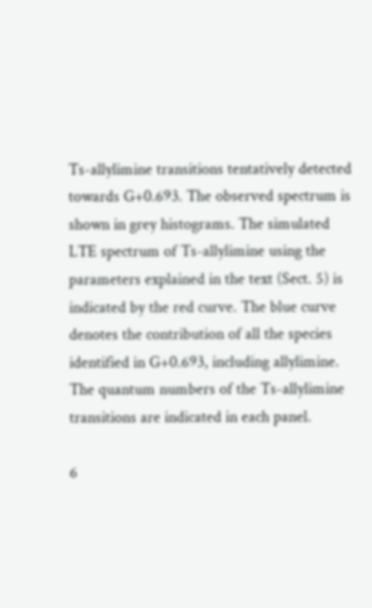Ts-allylimine transitions tentatively detected towards G+0.693. The observed spectrum is shown in grey histograms. The simulated LTE spectrum of Ts-allylimine using the parameters explained in the text (Sect. 5) is indicated by the red curve. The blue curve denotes the contribution of all the species identified in G+0.693, including allylimine. The quantum numbers of the Ts-allylimine transitions are indicated in each panel.

6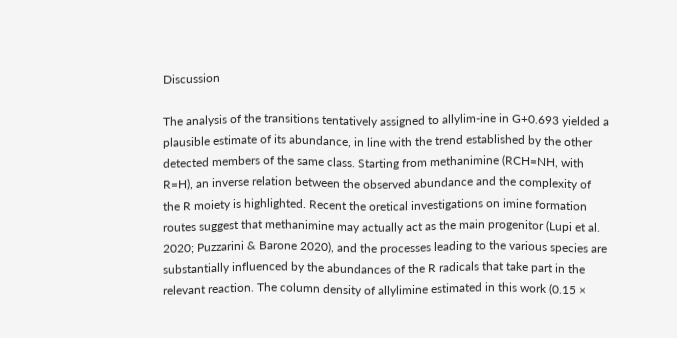Discussion

The analysis of the transitions tentatively assigned to allylim-ine in G+0.693 yielded a plausible estimate of its abundance, in line with the trend established by the other detected members of the same class. Starting from methanimine (RCH=NH, with R=H), an inverse relation between the observed abundance and the complexity of the R moiety is highlighted. Recent the oretical investigations on imine formation routes suggest that methanimine may actually act as the main progenitor (Lupi et al. 2020; Puzzarini & Barone 2020), and the processes leading to the various species are substantially influenced by the abundances of the R radicals that take part in the relevant reaction. The column density of allylimine estimated in this work (0.15 ×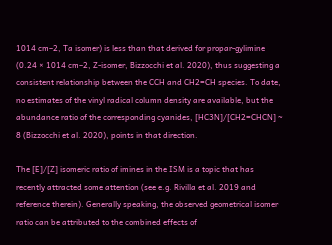1014 cm–2, Ta isomer) is less than that derived for propar-gylimine (0.24 × 1014 cm–2, Z-isomer, Bizzocchi et al. 2020), thus suggesting a consistent relationship between the CCH and CH2=CH species. To date, no estimates of the vinyl radical column density are available, but the abundance ratio of the corresponding cyanides, [HC3N]/[CH2=CHCN] ~ 8 (Bizzocchi et al. 2020), points in that direction.

The [E]/[Z] isomeric ratio of imines in the ISM is a topic that has recently attracted some attention (see e.g. Rivilla et al. 2019 and reference therein). Generally speaking, the observed geometrical isomer ratio can be attributed to the combined effects of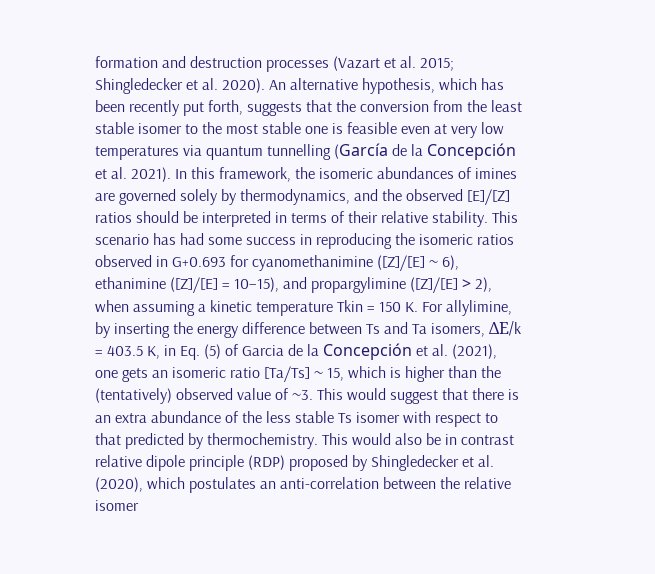formation and destruction processes (Vazart et al. 2015; Shingledecker et al. 2020). An alternative hypothesis, which has been recently put forth, suggests that the conversion from the least stable isomer to the most stable one is feasible even at very low temperatures via quantum tunnelling (García de la Concepción et al. 2021). In this framework, the isomeric abundances of imines are governed solely by thermodynamics, and the observed [E]/[Z] ratios should be interpreted in terms of their relative stability. This scenario has had some success in reproducing the isomeric ratios observed in G+0.693 for cyanomethanimine ([Z]/[E] ~ 6), ethanimine ([Z]/[E] = 10–15), and propargylimine ([Z]/[E] > 2), when assuming a kinetic temperature Tkin = 150 K. For allylimine, by inserting the energy difference between Ts and Ta isomers, ΔΕ/k = 403.5 K, in Eq. (5) of Garcia de la Concepción et al. (2021), one gets an isomeric ratio [Ta/Ts] ~ 15, which is higher than the (tentatively) observed value of ~3. This would suggest that there is an extra abundance of the less stable Ts isomer with respect to that predicted by thermochemistry. This would also be in contrast relative dipole principle (RDP) proposed by Shingledecker et al. (2020), which postulates an anti-correlation between the relative isomer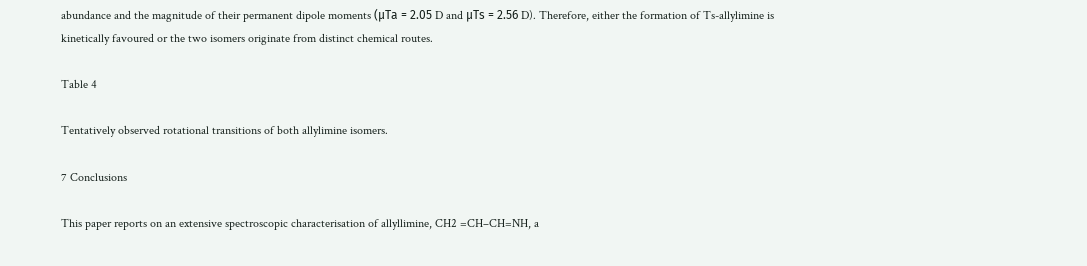abundance and the magnitude of their permanent dipole moments (μTa = 2.05 D and μTs = 2.56 D). Therefore, either the formation of Ts-allylimine is kinetically favoured or the two isomers originate from distinct chemical routes.

Table 4

Tentatively observed rotational transitions of both allylimine isomers.

7 Conclusions

This paper reports on an extensive spectroscopic characterisation of allyllimine, CH2 =CH–CH=NH, a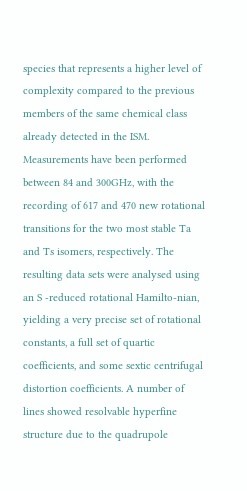species that represents a higher level of complexity compared to the previous members of the same chemical class already detected in the ISM. Measurements have been performed between 84 and 300GHz, with the recording of 617 and 470 new rotational transitions for the two most stable Ta and Ts isomers, respectively. The resulting data sets were analysed using an S -reduced rotational Hamilto-nian, yielding a very precise set of rotational constants, a full set of quartic coefficients, and some sextic centrifugal distortion coefficients. A number of lines showed resolvable hyperfine structure due to the quadrupole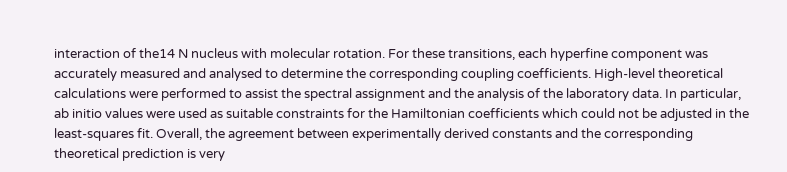interaction of the14 N nucleus with molecular rotation. For these transitions, each hyperfine component was accurately measured and analysed to determine the corresponding coupling coefficients. High-level theoretical calculations were performed to assist the spectral assignment and the analysis of the laboratory data. In particular, ab initio values were used as suitable constraints for the Hamiltonian coefficients which could not be adjusted in the least-squares fit. Overall, the agreement between experimentally derived constants and the corresponding theoretical prediction is very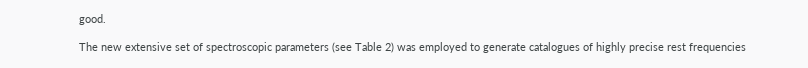good.

The new extensive set of spectroscopic parameters (see Table 2) was employed to generate catalogues of highly precise rest frequencies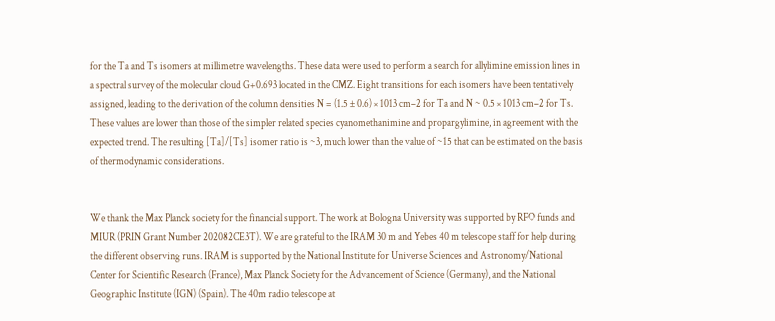for the Ta and Ts isomers at millimetre wavelengths. These data were used to perform a search for allylimine emission lines in a spectral survey of the molecular cloud G+0.693 located in the CMZ. Eight transitions for each isomers have been tentatively assigned, leading to the derivation of the column densities N = (1.5 ± 0.6) × 1013 cm–2 for Ta and N ~ 0.5 × 1013 cm–2 for Ts. These values are lower than those of the simpler related species cyanomethanimine and propargylimine, in agreement with the expected trend. The resulting [Ta]/[Ts] isomer ratio is ~3, much lower than the value of ~15 that can be estimated on the basis of thermodynamic considerations.


We thank the Max Planck society for the financial support. The work at Bologna University was supported by RFO funds and MIUR (PRIN Grant Number 202082CE3T). We are grateful to the IRAM 30 m and Yebes 40 m telescope staff for help during the different observing runs. IRAM is supported by the National Institute for Universe Sciences and Astronomy/National Center for Scientific Research (France), Max Planck Society for the Advancement of Science (Germany), and the National Geographic Institute (IGN) (Spain). The 40m radio telescope at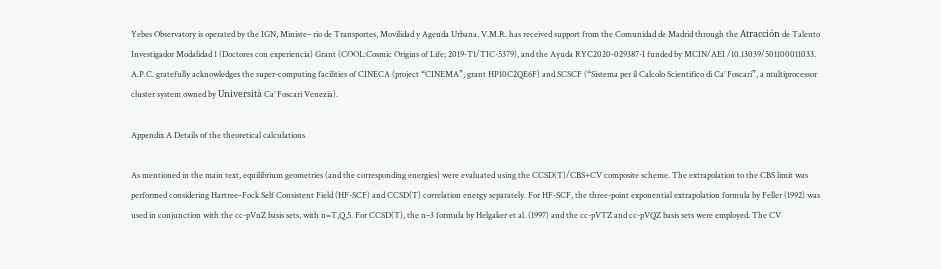Yebes Observatory is operated by the IGN, Ministe– rio de Transportes, Movilidad y Agenda Urbana. V.M.R. has received support from the Comunidad de Madrid through the Atracción de Talento Investigador Modalidad 1 (Doctores con experiencia) Grant (COOL:Cosmic Origins of Life; 2019-T1/TIC-5379), and the Ayuda RYC2020-029387-I funded by MCIN/AEI /10.13039/501100011033. A.P.C. gratefully acknowledges the super-computing facilities of CINECA (project “CINEMA”, grant HP10C2QE6F) and SCSCF (“Sistema per il Calcolo Scientifico di Ca’ Foscari”, a multiprocessor cluster system owned by Università Ca’ Foscari Venezia).

Appendix A Details of the theoretical calculations

As mentioned in the main text, equilibrium geometries (and the corresponding energies) were evaluated using the CCSD(T)/CBS+CV composite scheme. The extrapolation to the CBS limit was performed considering Hartree–Fock Self Consistent Field (HF-SCF) and CCSD(T) correlation energy separately. For HF-SCF, the three-point exponential extrapolation formula by Feller (1992) was used in conjunction with the cc-pVnZ basis sets, with n=T,Q,5. For CCSD(T), the n–3 formula by Helgaker et al. (1997) and the cc-pVTZ and cc-pVQZ basis sets were employed. The CV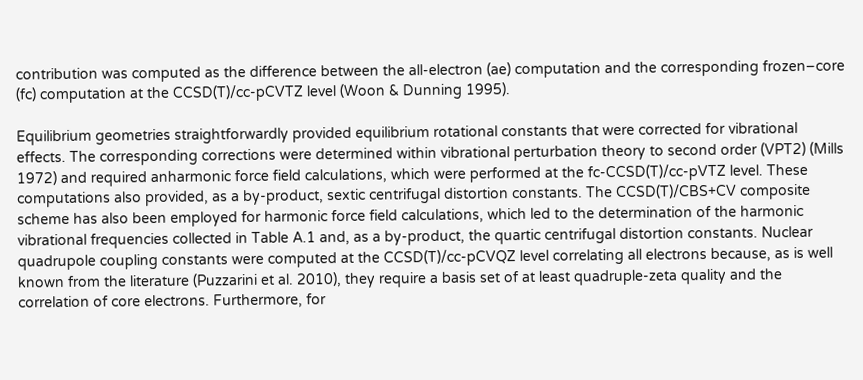contribution was computed as the difference between the all-electron (ae) computation and the corresponding frozen–core (fc) computation at the CCSD(T)/cc-pCVTZ level (Woon & Dunning 1995).

Equilibrium geometries straightforwardly provided equilibrium rotational constants that were corrected for vibrational effects. The corresponding corrections were determined within vibrational perturbation theory to second order (VPT2) (Mills 1972) and required anharmonic force field calculations, which were performed at the fc-CCSD(T)/cc-pVTZ level. These computations also provided, as a by-product, sextic centrifugal distortion constants. The CCSD(T)/CBS+CV composite scheme has also been employed for harmonic force field calculations, which led to the determination of the harmonic vibrational frequencies collected in Table A.1 and, as a by-product, the quartic centrifugal distortion constants. Nuclear quadrupole coupling constants were computed at the CCSD(T)/cc-pCVQZ level correlating all electrons because, as is well known from the literature (Puzzarini et al. 2010), they require a basis set of at least quadruple-zeta quality and the correlation of core electrons. Furthermore, for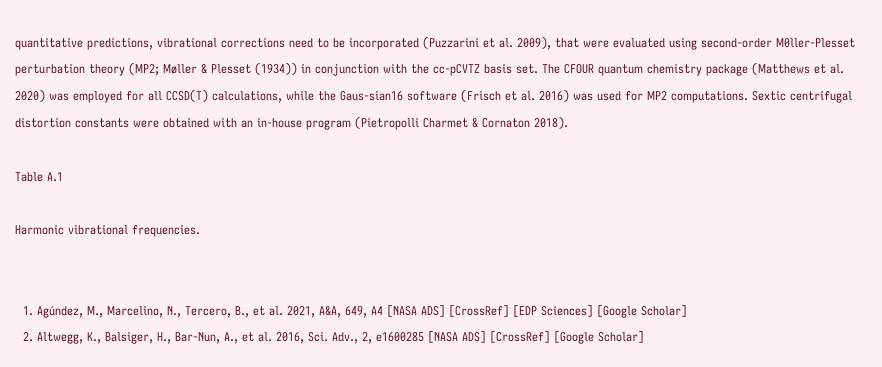quantitative predictions, vibrational corrections need to be incorporated (Puzzarini et al. 2009), that were evaluated using second-order M0ller-Plesset perturbation theory (MP2; Møller & Plesset (1934)) in conjunction with the cc-pCVTZ basis set. The CFOUR quantum chemistry package (Matthews et al. 2020) was employed for all CCSD(T) calculations, while the Gaus-sian16 software (Frisch et al. 2016) was used for MP2 computations. Sextic centrifugal distortion constants were obtained with an in-house program (Pietropolli Charmet & Cornaton 2018).

Table A.1

Harmonic vibrational frequencies.


  1. Agúndez, M., Marcelino, N., Tercero, B., et al. 2021, A&A, 649, A4 [NASA ADS] [CrossRef] [EDP Sciences] [Google Scholar]
  2. Altwegg, K., Balsiger, H., Bar-Nun, A., et al. 2016, Sci. Adv., 2, e1600285 [NASA ADS] [CrossRef] [Google Scholar]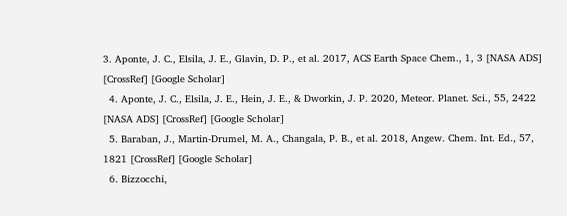3. Aponte, J. C., Elsila, J. E., Glavin, D. P., et al. 2017, ACS Earth Space Chem., 1, 3 [NASA ADS] [CrossRef] [Google Scholar]
  4. Aponte, J. C., Elsila, J. E., Hein, J. E., & Dworkin, J. P. 2020, Meteor. Planet. Sci., 55, 2422 [NASA ADS] [CrossRef] [Google Scholar]
  5. Baraban, J., Martin-Drumel, M. A., Changala, P. B., et al. 2018, Angew. Chem. Int. Ed., 57, 1821 [CrossRef] [Google Scholar]
  6. Bizzocchi,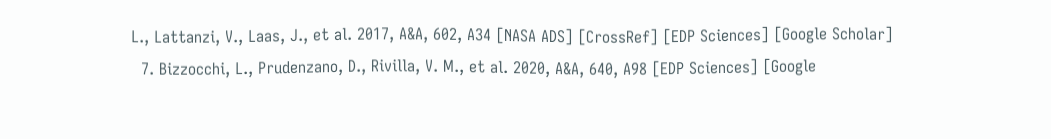L., Lattanzi, V., Laas, J., et al. 2017, A&A, 602, A34 [NASA ADS] [CrossRef] [EDP Sciences] [Google Scholar]
  7. Bizzocchi, L., Prudenzano, D., Rivilla, V. M., et al. 2020, A&A, 640, A98 [EDP Sciences] [Google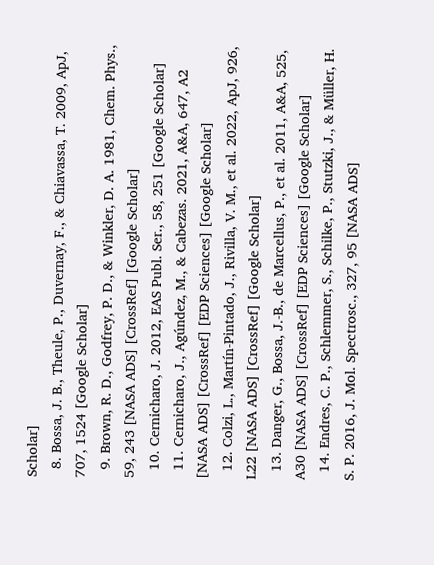Scholar]
  8. Bossa, J. B., Theule, P., Duvernay, F., & Chiavassa, T. 2009, ApJ, 707, 1524 [Google Scholar]
  9. Brown, R. D., Godfrey, P. D., & Winkler, D. A. 1981, Chem. Phys., 59, 243 [NASA ADS] [CrossRef] [Google Scholar]
  10. Cernicharo, J. 2012, EAS Publ. Ser., 58, 251 [Google Scholar]
  11. Cernicharo, J., Agúndez, M., & Cabezas. 2021, A&A, 647, A2 [NASA ADS] [CrossRef] [EDP Sciences] [Google Scholar]
  12. Colzi, L., Martín-Pintado, J., Rivilla, V. M., et al. 2022, ApJ, 926, L22 [NASA ADS] [CrossRef] [Google Scholar]
  13. Danger, G., Bossa, J.-B., de Marcellus, P., et al. 2011, A&A, 525, A30 [NASA ADS] [CrossRef] [EDP Sciences] [Google Scholar]
  14. Endres, C. P., Schlemmer, S., Schilke, P., Stutzki, J., & Müller, H. S. P. 2016, J. Mol. Spectrosc., 327, 95 [NASA ADS]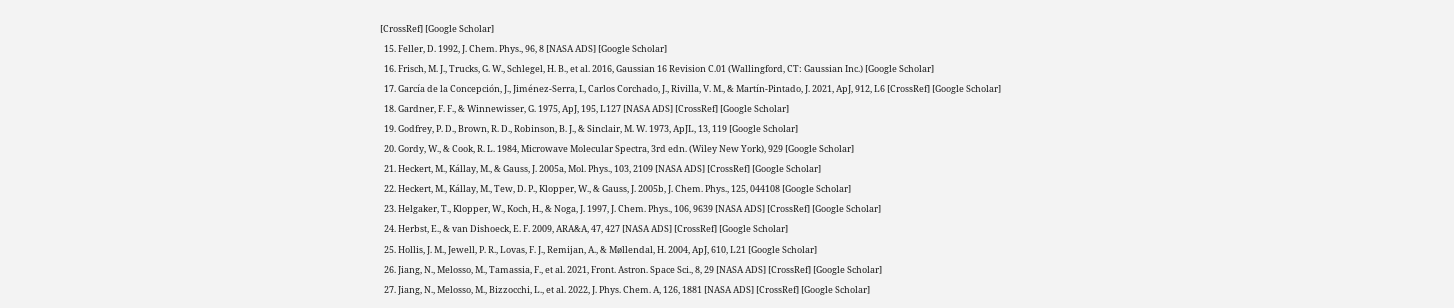[CrossRef] [Google Scholar]
  15. Feller, D. 1992, J. Chem. Phys., 96, 8 [NASA ADS] [Google Scholar]
  16. Frisch, M. J., Trucks, G. W., Schlegel, H. B., et al. 2016, Gaussian 16 Revision C.01 (Wallingford, CT: Gaussian Inc.) [Google Scholar]
  17. García de la Concepción, J., Jiménez-Serra, I., Carlos Corchado, J., Rivilla, V. M., & Martín-Pintado, J. 2021, ApJ, 912, L6 [CrossRef] [Google Scholar]
  18. Gardner, F. F., & Winnewisser, G. 1975, ApJ, 195, L127 [NASA ADS] [CrossRef] [Google Scholar]
  19. Godfrey, P. D., Brown, R. D., Robinson, B. J., & Sinclair, M. W. 1973, ApJL, 13, 119 [Google Scholar]
  20. Gordy, W., & Cook, R. L. 1984, Microwave Molecular Spectra, 3rd edn. (Wiley New York), 929 [Google Scholar]
  21. Heckert, M., Kállay, M., & Gauss, J. 2005a, Mol. Phys., 103, 2109 [NASA ADS] [CrossRef] [Google Scholar]
  22. Heckert, M., Kállay, M., Tew, D. P., Klopper, W., & Gauss, J. 2005b, J. Chem. Phys., 125, 044108 [Google Scholar]
  23. Helgaker, T., Klopper, W., Koch, H., & Noga, J. 1997, J. Chem. Phys., 106, 9639 [NASA ADS] [CrossRef] [Google Scholar]
  24. Herbst, E., & van Dishoeck, E. F. 2009, ARA&A, 47, 427 [NASA ADS] [CrossRef] [Google Scholar]
  25. Hollis, J. M., Jewell, P. R., Lovas, F. J., Remijan, A., & Møllendal, H. 2004, ApJ, 610, L21 [Google Scholar]
  26. Jiang, N., Melosso, M., Tamassia, F., et al. 2021, Front. Astron. Space Sci., 8, 29 [NASA ADS] [CrossRef] [Google Scholar]
  27. Jiang, N., Melosso, M., Bizzocchi, L., et al. 2022, J. Phys. Chem. A, 126, 1881 [NASA ADS] [CrossRef] [Google Scholar]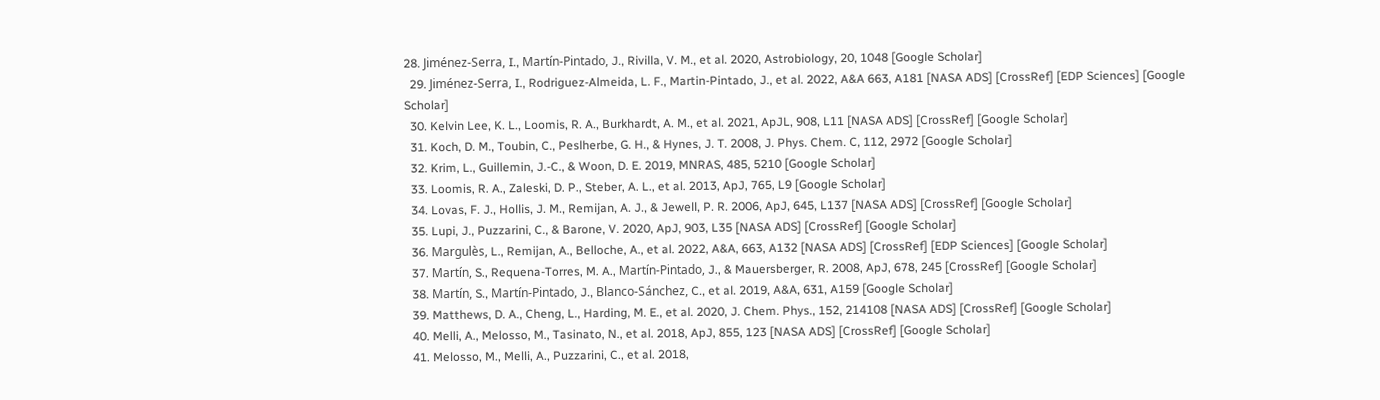28. Jiménez-Serra, I., Martín-Pintado, J., Rivilla, V. M., et al. 2020, Astrobiology, 20, 1048 [Google Scholar]
  29. Jiménez-Serra, I., Rodriguez-Almeida, L. F., Martin-Pintado, J., et al. 2022, A&A 663, A181 [NASA ADS] [CrossRef] [EDP Sciences] [Google Scholar]
  30. Kelvin Lee, K. L., Loomis, R. A., Burkhardt, A. M., et al. 2021, ApJL, 908, L11 [NASA ADS] [CrossRef] [Google Scholar]
  31. Koch, D. M., Toubin, C., Peslherbe, G. H., & Hynes, J. T. 2008, J. Phys. Chem. C, 112, 2972 [Google Scholar]
  32. Krim, L., Guillemin, J.-C., & Woon, D. E. 2019, MNRAS, 485, 5210 [Google Scholar]
  33. Loomis, R. A., Zaleski, D. P., Steber, A. L., et al. 2013, ApJ, 765, L9 [Google Scholar]
  34. Lovas, F. J., Hollis, J. M., Remijan, A. J., & Jewell, P. R. 2006, ApJ, 645, L137 [NASA ADS] [CrossRef] [Google Scholar]
  35. Lupi, J., Puzzarini, C., & Barone, V. 2020, ApJ, 903, L35 [NASA ADS] [CrossRef] [Google Scholar]
  36. Margulès, L., Remijan, A., Belloche, A., et al. 2022, A&A, 663, A132 [NASA ADS] [CrossRef] [EDP Sciences] [Google Scholar]
  37. Martín, S., Requena-Torres, M. A., Martín-Pintado, J., & Mauersberger, R. 2008, ApJ, 678, 245 [CrossRef] [Google Scholar]
  38. Martín, S., Martín-Pintado, J., Blanco-Sánchez, C., et al. 2019, A&A, 631, A159 [Google Scholar]
  39. Matthews, D. A., Cheng, L., Harding, M. E., et al. 2020, J. Chem. Phys., 152, 214108 [NASA ADS] [CrossRef] [Google Scholar]
  40. Melli, A., Melosso, M., Tasinato, N., et al. 2018, ApJ, 855, 123 [NASA ADS] [CrossRef] [Google Scholar]
  41. Melosso, M., Melli, A., Puzzarini, C., et al. 2018,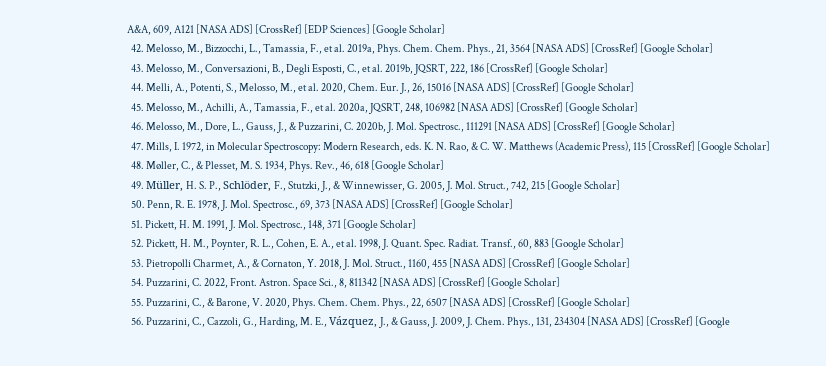A&A, 609, A121 [NASA ADS] [CrossRef] [EDP Sciences] [Google Scholar]
  42. Melosso, M., Bizzocchi, L., Tamassia, F., et al. 2019a, Phys. Chem. Chem. Phys., 21, 3564 [NASA ADS] [CrossRef] [Google Scholar]
  43. Melosso, M., Conversazioni, B., Degli Esposti, C., et al. 2019b, JQSRT, 222, 186 [CrossRef] [Google Scholar]
  44. Melli, A., Potenti, S., Melosso, M., et al. 2020, Chem. Eur. J., 26, 15016 [NASA ADS] [CrossRef] [Google Scholar]
  45. Melosso, M., Achilli, A., Tamassia, F., et al. 2020a, JQSRT, 248, 106982 [NASA ADS] [CrossRef] [Google Scholar]
  46. Melosso, M., Dore, L., Gauss, J., & Puzzarini, C. 2020b, J. Mol. Spectrosc., 111291 [NASA ADS] [CrossRef] [Google Scholar]
  47. Mills, I. 1972, in Molecular Spectroscopy: Modern Research, eds. K. N. Rao, & C. W. Matthews (Academic Press), 115 [CrossRef] [Google Scholar]
  48. Møller, C., & Plesset, M. S. 1934, Phys. Rev., 46, 618 [Google Scholar]
  49. Müller, H. S. P., Schlöder, F., Stutzki, J., & Winnewisser, G. 2005, J. Mol. Struct., 742, 215 [Google Scholar]
  50. Penn, R. E. 1978, J. Mol. Spectrosc., 69, 373 [NASA ADS] [CrossRef] [Google Scholar]
  51. Pickett, H. M. 1991, J. Mol. Spectrosc., 148, 371 [Google Scholar]
  52. Pickett, H. M., Poynter, R. L., Cohen, E. A., et al. 1998, J. Quant. Spec. Radiat. Transf., 60, 883 [Google Scholar]
  53. Pietropolli Charmet, A., & Cornaton, Y. 2018, J. Mol. Struct., 1160, 455 [NASA ADS] [CrossRef] [Google Scholar]
  54. Puzzarini, C. 2022, Front. Astron. Space Sci., 8, 811342 [NASA ADS] [CrossRef] [Google Scholar]
  55. Puzzarini, C., & Barone, V. 2020, Phys. Chem. Chem. Phys., 22, 6507 [NASA ADS] [CrossRef] [Google Scholar]
  56. Puzzarini, C., Cazzoli, G., Harding, M. E., Vázquez, J., & Gauss, J. 2009, J. Chem. Phys., 131, 234304 [NASA ADS] [CrossRef] [Google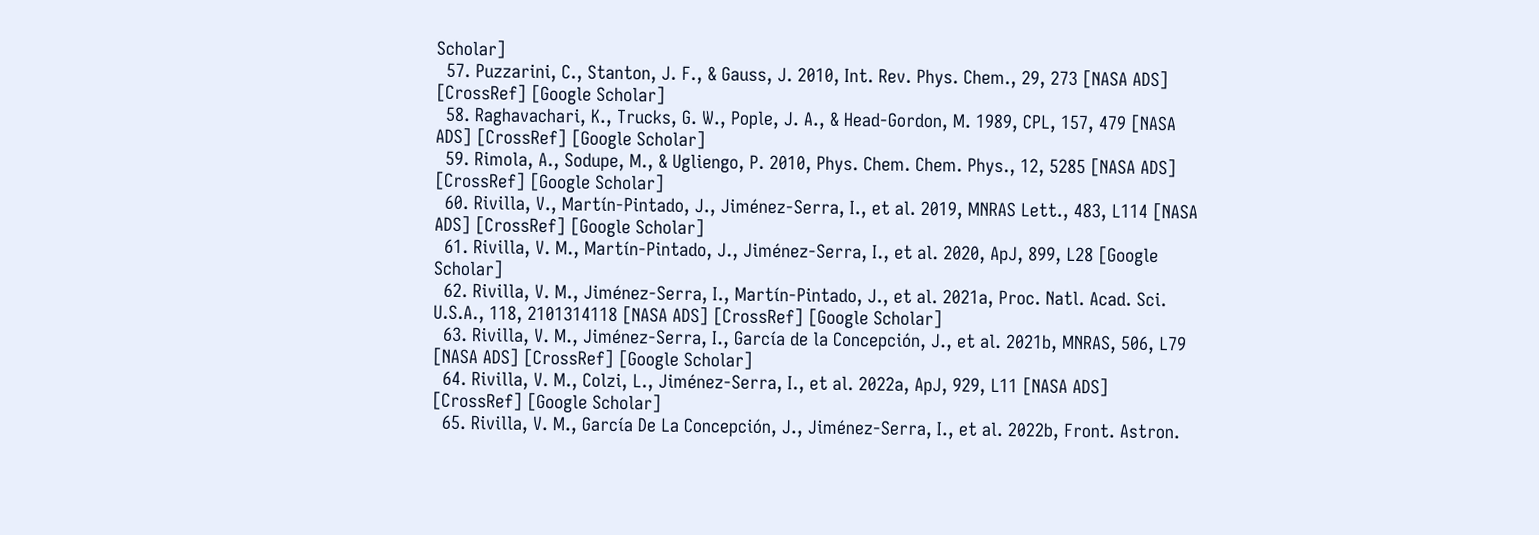Scholar]
  57. Puzzarini, C., Stanton, J. F., & Gauss, J. 2010, Int. Rev. Phys. Chem., 29, 273 [NASA ADS] [CrossRef] [Google Scholar]
  58. Raghavachari, K., Trucks, G. W., Pople, J. A., & Head-Gordon, M. 1989, CPL, 157, 479 [NASA ADS] [CrossRef] [Google Scholar]
  59. Rimola, A., Sodupe, M., & Ugliengo, P. 2010, Phys. Chem. Chem. Phys., 12, 5285 [NASA ADS] [CrossRef] [Google Scholar]
  60. Rivilla, V., Martín-Pintado, J., Jiménez-Serra, I., et al. 2019, MNRAS Lett., 483, L114 [NASA ADS] [CrossRef] [Google Scholar]
  61. Rivilla, V. M., Martín-Pintado, J., Jiménez-Serra, I., et al. 2020, ApJ, 899, L28 [Google Scholar]
  62. Rivilla, V. M., Jiménez-Serra, I., Martín-Pintado, J., et al. 2021a, Proc. Natl. Acad. Sci. U.S.A., 118, 2101314118 [NASA ADS] [CrossRef] [Google Scholar]
  63. Rivilla, V. M., Jiménez-Serra, I., García de la Concepción, J., et al. 2021b, MNRAS, 506, L79 [NASA ADS] [CrossRef] [Google Scholar]
  64. Rivilla, V. M., Colzi, L., Jiménez-Serra, I., et al. 2022a, ApJ, 929, L11 [NASA ADS] [CrossRef] [Google Scholar]
  65. Rivilla, V. M., García De La Concepción, J., Jiménez-Serra, I., et al. 2022b, Front. Astron.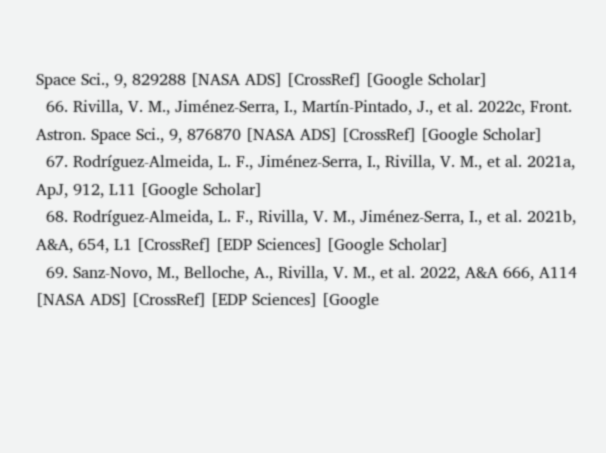Space Sci., 9, 829288 [NASA ADS] [CrossRef] [Google Scholar]
  66. Rivilla, V. M., Jiménez-Serra, I., Martín-Pintado, J., et al. 2022c, Front. Astron. Space Sci., 9, 876870 [NASA ADS] [CrossRef] [Google Scholar]
  67. Rodríguez-Almeida, L. F., Jiménez-Serra, I., Rivilla, V. M., et al. 2021a, ApJ, 912, L11 [Google Scholar]
  68. Rodríguez-Almeida, L. F., Rivilla, V. M., Jiménez-Serra, I., et al. 2021b, A&A, 654, L1 [CrossRef] [EDP Sciences] [Google Scholar]
  69. Sanz-Novo, M., Belloche, A., Rivilla, V. M., et al. 2022, A&A 666, A114 [NASA ADS] [CrossRef] [EDP Sciences] [Google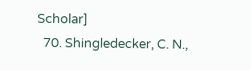Scholar]
  70. Shingledecker, C. N.,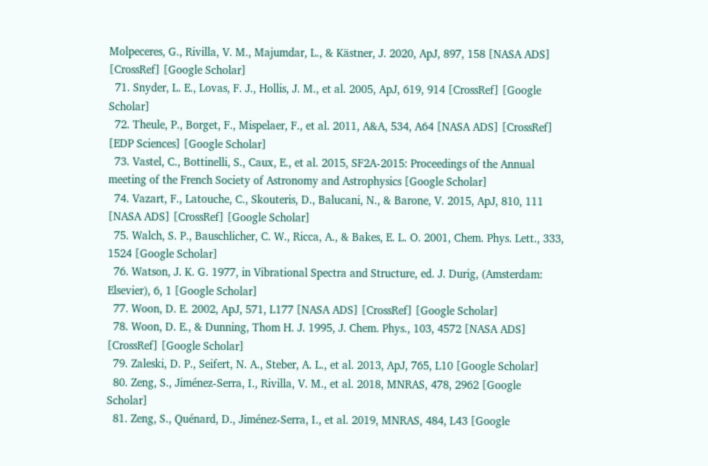Molpeceres, G., Rivilla, V. M., Majumdar, L., & Kästner, J. 2020, ApJ, 897, 158 [NASA ADS] [CrossRef] [Google Scholar]
  71. Snyder, L. E., Lovas, F. J., Hollis, J. M., et al. 2005, ApJ, 619, 914 [CrossRef] [Google Scholar]
  72. Theule, P., Borget, F., Mispelaer, F., et al. 2011, A&A, 534, A64 [NASA ADS] [CrossRef] [EDP Sciences] [Google Scholar]
  73. Vastel, C., Bottinelli, S., Caux, E., et al. 2015, SF2A-2015: Proceedings of the Annual meeting of the French Society of Astronomy and Astrophysics [Google Scholar]
  74. Vazart, F., Latouche, C., Skouteris, D., Balucani, N., & Barone, V. 2015, ApJ, 810, 111 [NASA ADS] [CrossRef] [Google Scholar]
  75. Walch, S. P., Bauschlicher, C. W., Ricca, A., & Bakes, E. L. O. 2001, Chem. Phys. Lett., 333, 1524 [Google Scholar]
  76. Watson, J. K. G. 1977, in Vibrational Spectra and Structure, ed. J. Durig, (Amsterdam: Elsevier), 6, 1 [Google Scholar]
  77. Woon, D. E. 2002, ApJ, 571, L177 [NASA ADS] [CrossRef] [Google Scholar]
  78. Woon, D. E., & Dunning, Thom H. J. 1995, J. Chem. Phys., 103, 4572 [NASA ADS] [CrossRef] [Google Scholar]
  79. Zaleski, D. P., Seifert, N. A., Steber, A. L., et al. 2013, ApJ, 765, L10 [Google Scholar]
  80. Zeng, S., Jiménez-Serra, I., Rivilla, V. M., et al. 2018, MNRAS, 478, 2962 [Google Scholar]
  81. Zeng, S., Quénard, D., Jiménez-Serra, I., et al. 2019, MNRAS, 484, L43 [Google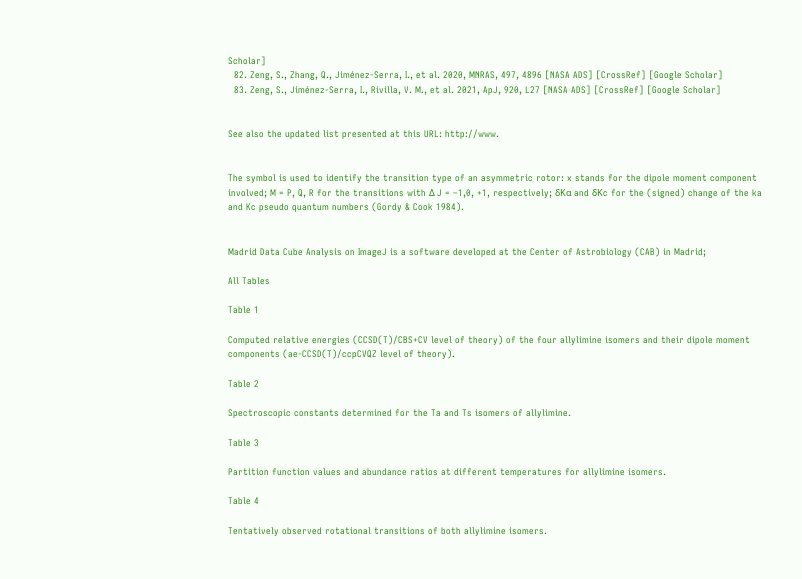Scholar]
  82. Zeng, S., Zhang, Q., Jiménez-Serra, I., et al. 2020, MNRAS, 497, 4896 [NASA ADS] [CrossRef] [Google Scholar]
  83. Zeng, S., Jiménez-Serra, I., Rivilla, V. M., et al. 2021, ApJ, 920, L27 [NASA ADS] [CrossRef] [Google Scholar]


See also the updated list presented at this URL: http://www.


The symbol is used to identify the transition type of an asymmetric rotor: x stands for the dipole moment component involved; M = P, Q, R for the transitions with Δ J = –1,0, +1, respectively; δΚα and δΚc for the (signed) change of the ka and Kc pseudo quantum numbers (Gordy & Cook 1984).


Madrid Data Cube Analysis on ImageJ is a software developed at the Center of Astrobiology (CAB) in Madrid;

All Tables

Table 1

Computed relative energies (CCSD(T)/CBS+CV level of theory) of the four allylimine isomers and their dipole moment components (ae-CCSD(T)/ccpCVQZ level of theory).

Table 2

Spectroscopic constants determined for the Ta and Ts isomers of allylimine.

Table 3

Partition function values and abundance ratios at different temperatures for allylimine isomers.

Table 4

Tentatively observed rotational transitions of both allylimine isomers.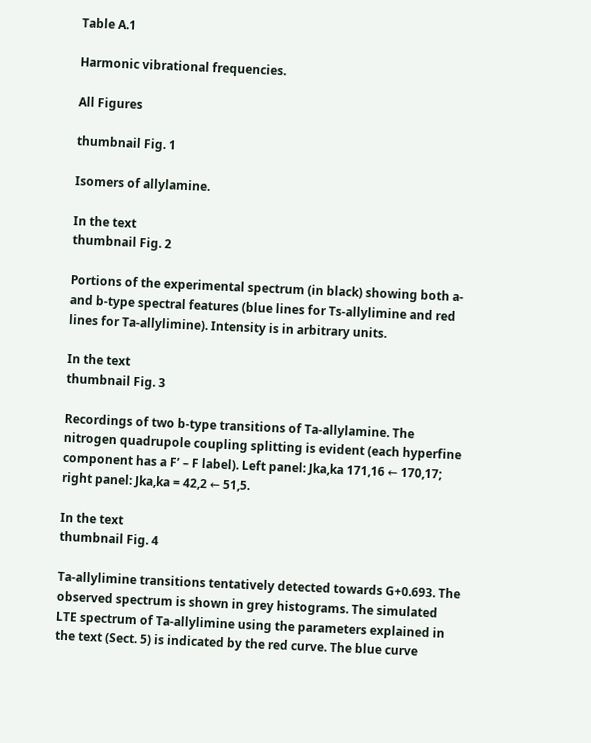Table A.1

Harmonic vibrational frequencies.

All Figures

thumbnail Fig. 1

Isomers of allylamine.

In the text
thumbnail Fig. 2

Portions of the experimental spectrum (in black) showing both a- and b-type spectral features (blue lines for Ts-allylimine and red lines for Ta-allylimine). Intensity is in arbitrary units.

In the text
thumbnail Fig. 3

Recordings of two b-type transitions of Ta-allylamine. The nitrogen quadrupole coupling splitting is evident (each hyperfine component has a F’ – F label). Left panel: Jka,ka 171,16 ← 170,17; right panel: Jka,ka = 42,2 ← 51,5.

In the text
thumbnail Fig. 4

Ta-allylimine transitions tentatively detected towards G+0.693. The observed spectrum is shown in grey histograms. The simulated LTE spectrum of Ta-allylimine using the parameters explained in the text (Sect. 5) is indicated by the red curve. The blue curve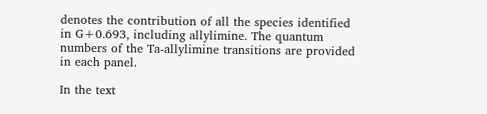denotes the contribution of all the species identified in G+0.693, including allylimine. The quantum numbers of the Ta-allylimine transitions are provided in each panel.

In the text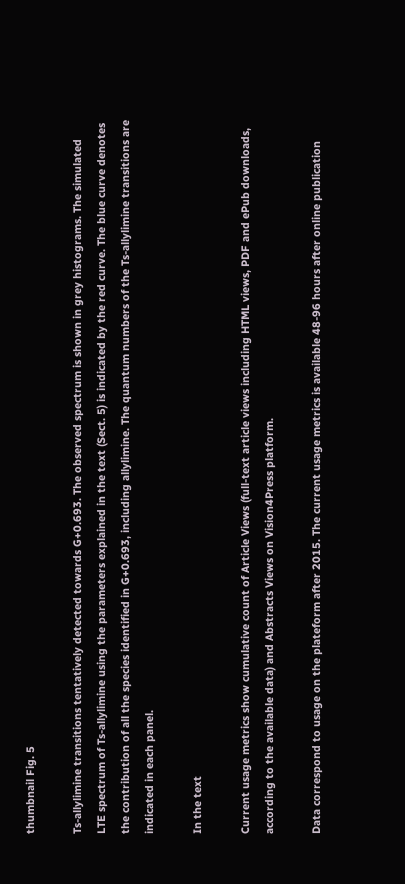thumbnail Fig. 5

Ts-allylimine transitions tentatively detected towards G+0.693. The observed spectrum is shown in grey histograms. The simulated LTE spectrum of Ts-allylimine using the parameters explained in the text (Sect. 5) is indicated by the red curve. The blue curve denotes the contribution of all the species identified in G+0.693, including allylimine. The quantum numbers of the Ts-allylimine transitions are indicated in each panel.

In the text

Current usage metrics show cumulative count of Article Views (full-text article views including HTML views, PDF and ePub downloads, according to the available data) and Abstracts Views on Vision4Press platform.

Data correspond to usage on the plateform after 2015. The current usage metrics is available 48-96 hours after online publication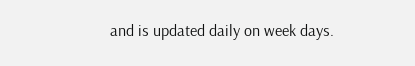and is updated daily on week days.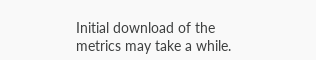Initial download of the metrics may take a while.